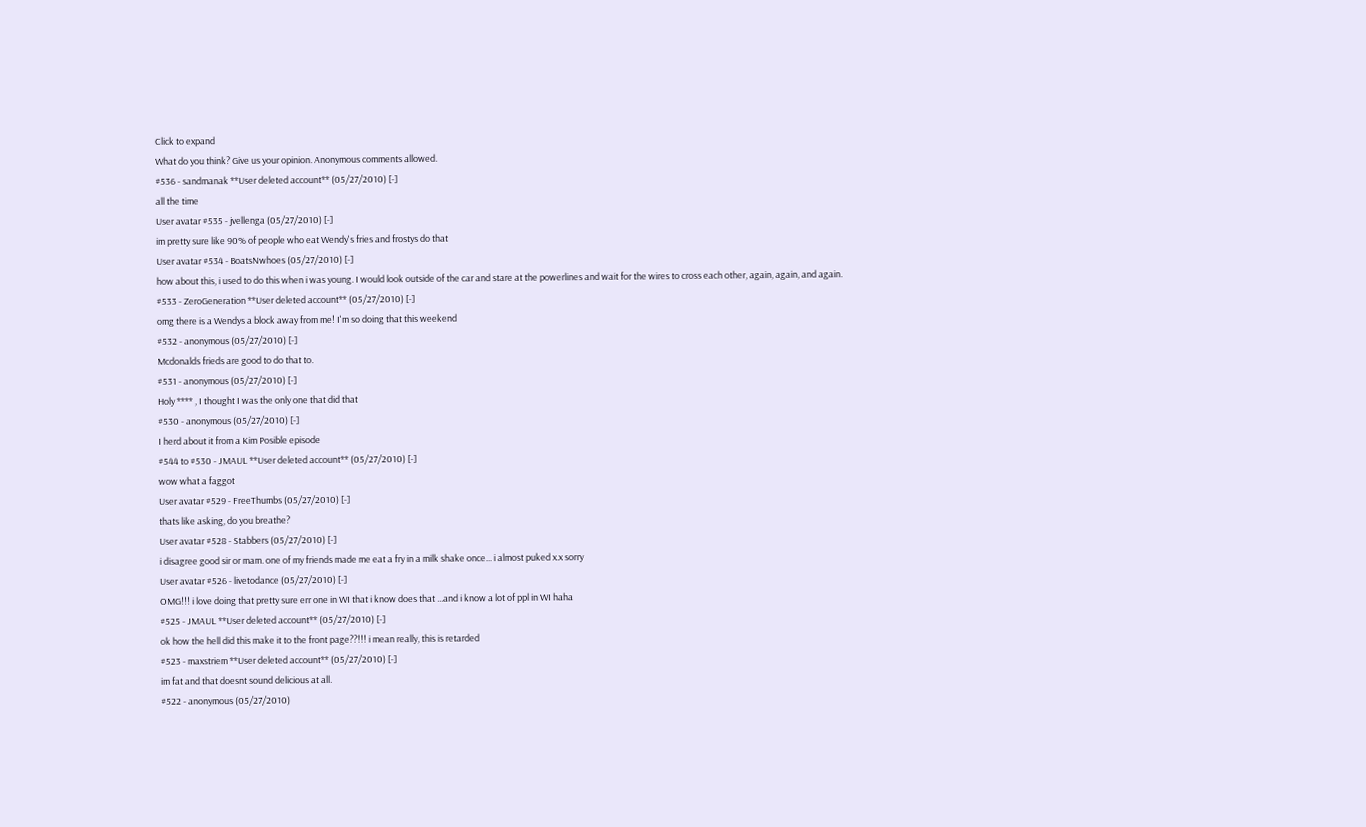Click to expand
What do you think? Give us your opinion. Anonymous comments allowed.
#536 - sandmanak **User deleted account** (05/27/2010) [-]
all the time
User avatar #535 - jvellenga (05/27/2010) [-]
im pretty sure like 90% of people who eat Wendy's fries and frostys do that
User avatar #534 - BoatsNwhoes (05/27/2010) [-]
how about this, i used to do this when i was young. I would look outside of the car and stare at the powerlines and wait for the wires to cross each other, again, again, and again.
#533 - ZeroGeneration **User deleted account** (05/27/2010) [-]
omg there is a Wendys a block away from me! I'm so doing that this weekend
#532 - anonymous (05/27/2010) [-]
Mcdonalds frieds are good to do that to.
#531 - anonymous (05/27/2010) [-]
Holy **** , I thought I was the only one that did that
#530 - anonymous (05/27/2010) [-]
I herd about it from a Kim Posible episode
#544 to #530 - JMAUL **User deleted account** (05/27/2010) [-]
wow what a faggot
User avatar #529 - FreeThumbs (05/27/2010) [-]
thats like asking, do you breathe?
User avatar #528 - Stabbers (05/27/2010) [-]
i disagree good sir or mam. one of my friends made me eat a fry in a milk shake once... i almost puked x.x sorry
User avatar #526 - livetodance (05/27/2010) [-]
OMG!!! i love doing that pretty sure err one in WI that i know does that ...and i know a lot of ppl in WI haha
#525 - JMAUL **User deleted account** (05/27/2010) [-]
ok how the hell did this make it to the front page??!!! i mean really, this is retarded
#523 - maxstriem **User deleted account** (05/27/2010) [-]
im fat and that doesnt sound delicious at all.
#522 - anonymous (05/27/2010)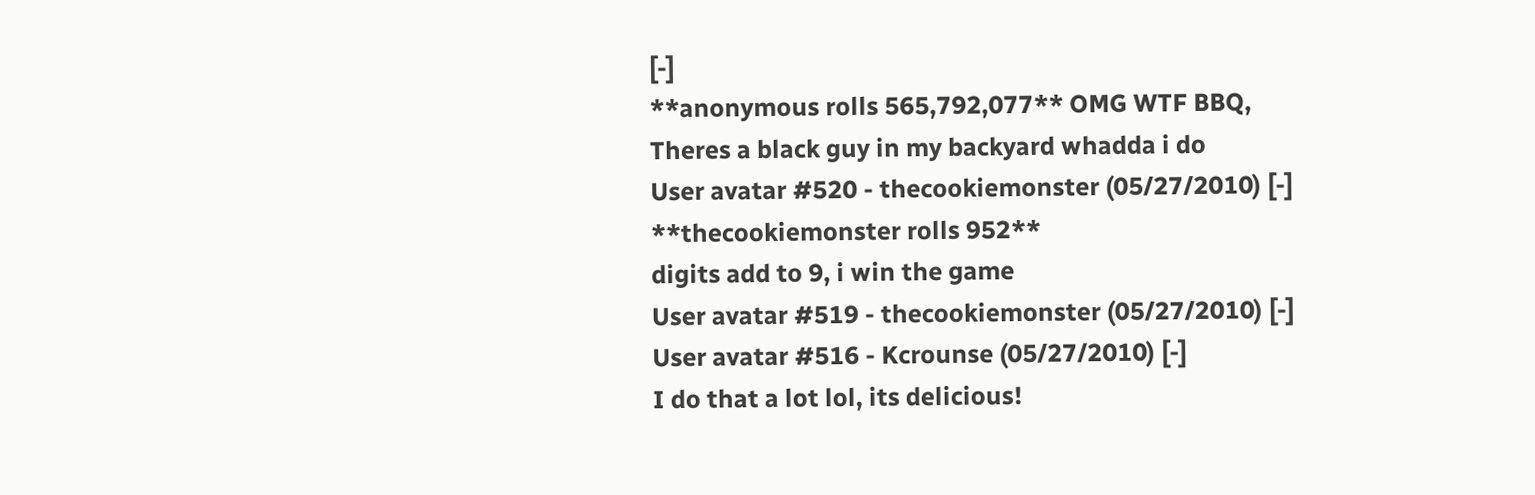[-]
**anonymous rolls 565,792,077** OMG WTF BBQ, Theres a black guy in my backyard whadda i do
User avatar #520 - thecookiemonster (05/27/2010) [-]
**thecookiemonster rolls 952**
digits add to 9, i win the game
User avatar #519 - thecookiemonster (05/27/2010) [-]
User avatar #516 - Kcrounse (05/27/2010) [-]
I do that a lot lol, its delicious!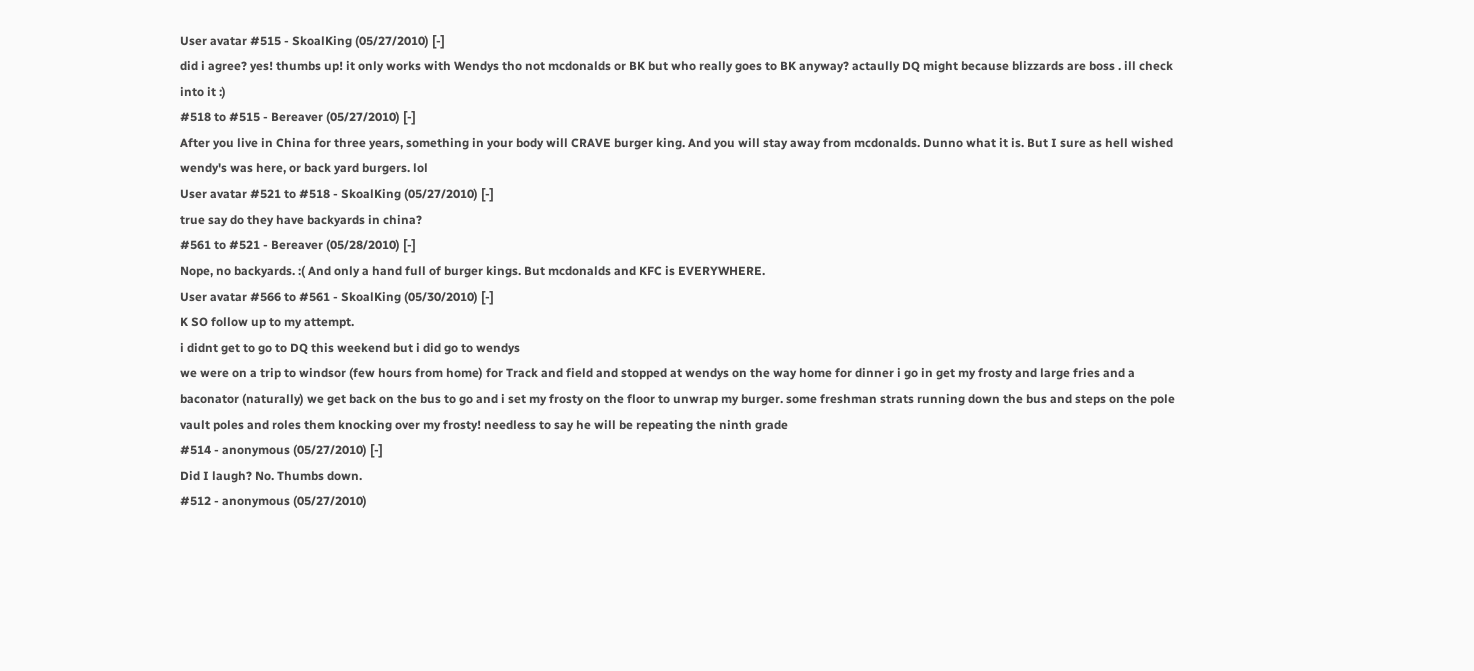User avatar #515 - SkoalKing (05/27/2010) [-]
did i agree? yes! thumbs up! it only works with Wendys tho not mcdonalds or BK but who really goes to BK anyway? actaully DQ might because blizzards are boss . ill check into it :)
#518 to #515 - Bereaver (05/27/2010) [-]
After you live in China for three years, something in your body will CRAVE burger king. And you will stay away from mcdonalds. Dunno what it is. But I sure as hell wished wendy's was here, or back yard burgers. lol
User avatar #521 to #518 - SkoalKing (05/27/2010) [-]
true say do they have backyards in china?
#561 to #521 - Bereaver (05/28/2010) [-]
Nope, no backyards. :( And only a hand full of burger kings. But mcdonalds and KFC is EVERYWHERE.
User avatar #566 to #561 - SkoalKing (05/30/2010) [-]
K SO follow up to my attempt.
i didnt get to go to DQ this weekend but i did go to wendys
we were on a trip to windsor (few hours from home) for Track and field and stopped at wendys on the way home for dinner i go in get my frosty and large fries and a baconator (naturally) we get back on the bus to go and i set my frosty on the floor to unwrap my burger. some freshman strats running down the bus and steps on the pole vault poles and roles them knocking over my frosty! needless to say he will be repeating the ninth grade
#514 - anonymous (05/27/2010) [-]
Did I laugh? No. Thumbs down.
#512 - anonymous (05/27/2010)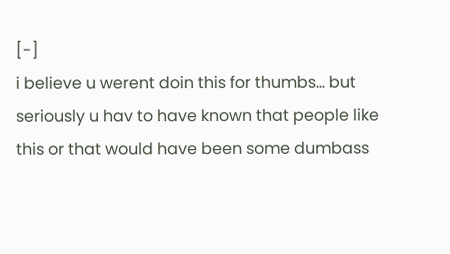[-]
i believe u werent doin this for thumbs... but seriously u hav to have known that people like this or that would have been some dumbass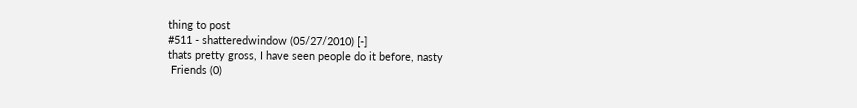thing to post
#511 - shatteredwindow (05/27/2010) [-]
thats pretty gross, I have seen people do it before, nasty
 Friends (0)